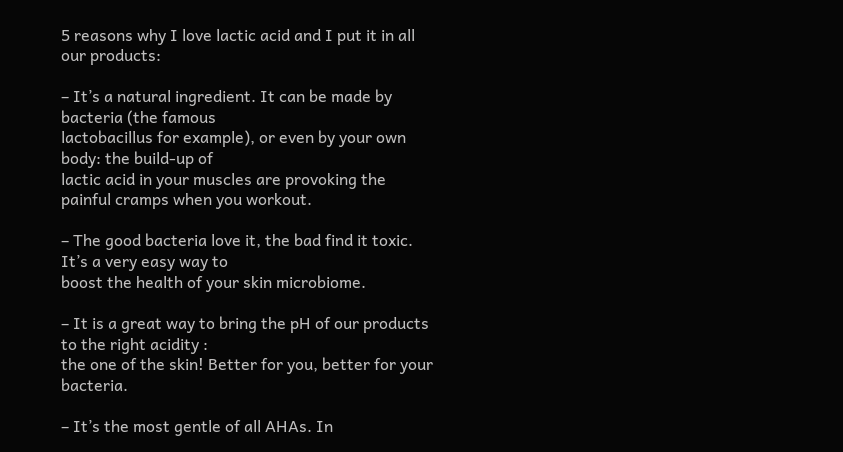5 reasons why I love lactic acid and I put it in all our products:

– It’s a natural ingredient. It can be made by bacteria (the famous
lactobacillus for example), or even by your own body: the build-up of
lactic acid in your muscles are provoking the painful cramps when you workout.

– The good bacteria love it, the bad find it toxic. It’s a very easy way to
boost the health of your skin microbiome.

– It is a great way to bring the pH of our products to the right acidity :
the one of the skin! Better for you, better for your bacteria.

– It’s the most gentle of all AHAs. In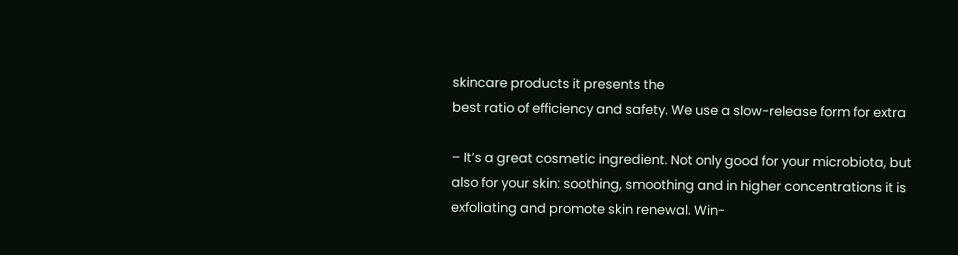skincare products it presents the
best ratio of efficiency and safety. We use a slow-release form for extra

– It’s a great cosmetic ingredient. Not only good for your microbiota, but
also for your skin: soothing, smoothing and in higher concentrations it is
exfoliating and promote skin renewal. Win-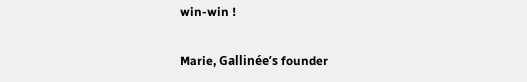win-win !

Marie, Gallinée’s founder